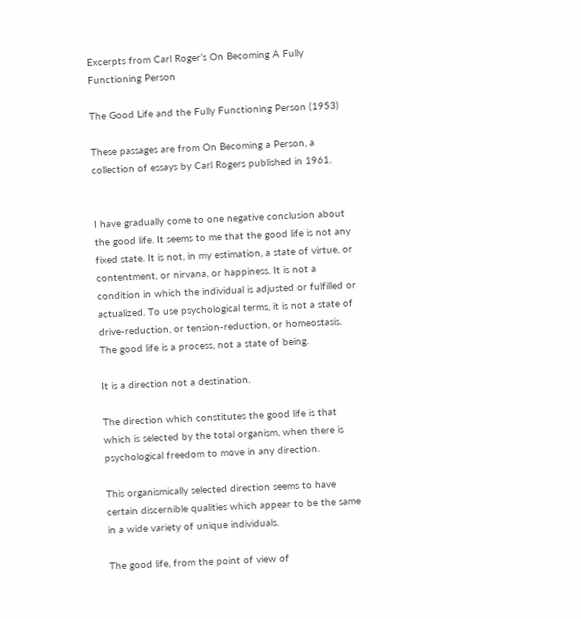Excerpts from Carl Roger’s On Becoming A Fully Functioning Person

The Good Life and the Fully Functioning Person (1953)

These passages are from On Becoming a Person, a collection of essays by Carl Rogers published in 1961.


I have gradually come to one negative conclusion about the good life. It seems to me that the good life is not any fixed state. It is not, in my estimation, a state of virtue, or contentment, or nirvana, or happiness. It is not a condition in which the individual is adjusted or fulfilled or actualized. To use psychological terms, it is not a state of drive-reduction, or tension-reduction, or homeostasis. The good life is a process, not a state of being.

It is a direction not a destination.

The direction which constitutes the good life is that which is selected by the total organism, when there is psychological freedom to move in any direction.

This organismically selected direction seems to have certain discernible qualities which appear to be the same in a wide variety of unique individuals.

The good life, from the point of view of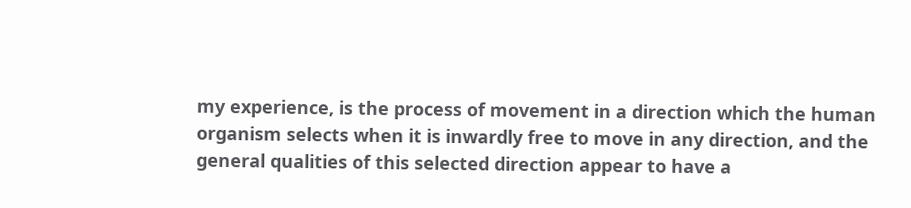my experience, is the process of movement in a direction which the human organism selects when it is inwardly free to move in any direction, and the general qualities of this selected direction appear to have a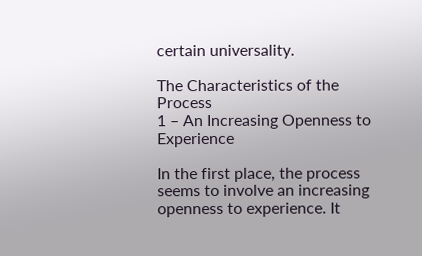certain universality.

The Characteristics of the Process
1 – An Increasing Openness to Experience

In the first place, the process seems to involve an increasing openness to experience. It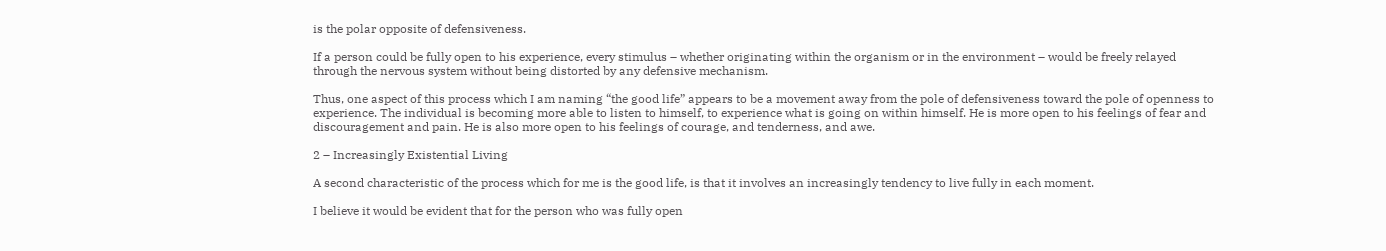is the polar opposite of defensiveness.

If a person could be fully open to his experience, every stimulus – whether originating within the organism or in the environment – would be freely relayed through the nervous system without being distorted by any defensive mechanism.

Thus, one aspect of this process which I am naming “the good life” appears to be a movement away from the pole of defensiveness toward the pole of openness to experience. The individual is becoming more able to listen to himself, to experience what is going on within himself. He is more open to his feelings of fear and discouragement and pain. He is also more open to his feelings of courage, and tenderness, and awe.

2 – Increasingly Existential Living

A second characteristic of the process which for me is the good life, is that it involves an increasingly tendency to live fully in each moment.

I believe it would be evident that for the person who was fully open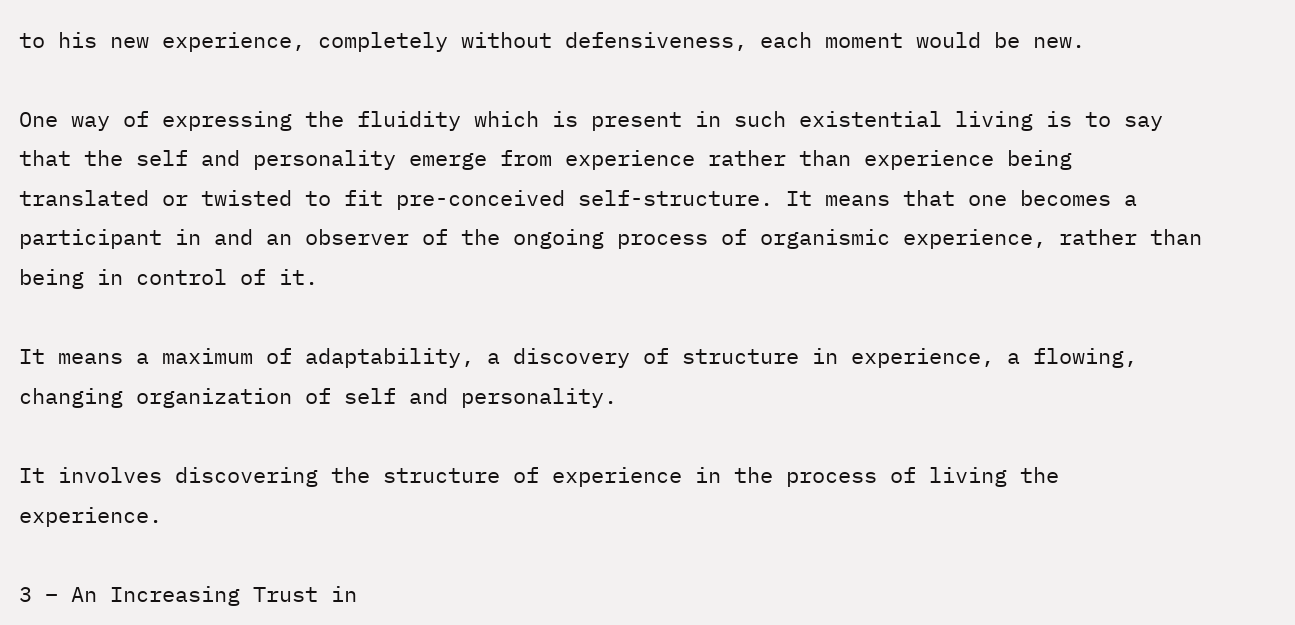to his new experience, completely without defensiveness, each moment would be new.

One way of expressing the fluidity which is present in such existential living is to say that the self and personality emerge from experience rather than experience being translated or twisted to fit pre-conceived self-structure. It means that one becomes a participant in and an observer of the ongoing process of organismic experience, rather than being in control of it.

It means a maximum of adaptability, a discovery of structure in experience, a flowing, changing organization of self and personality.

It involves discovering the structure of experience in the process of living the experience.

3 – An Increasing Trust in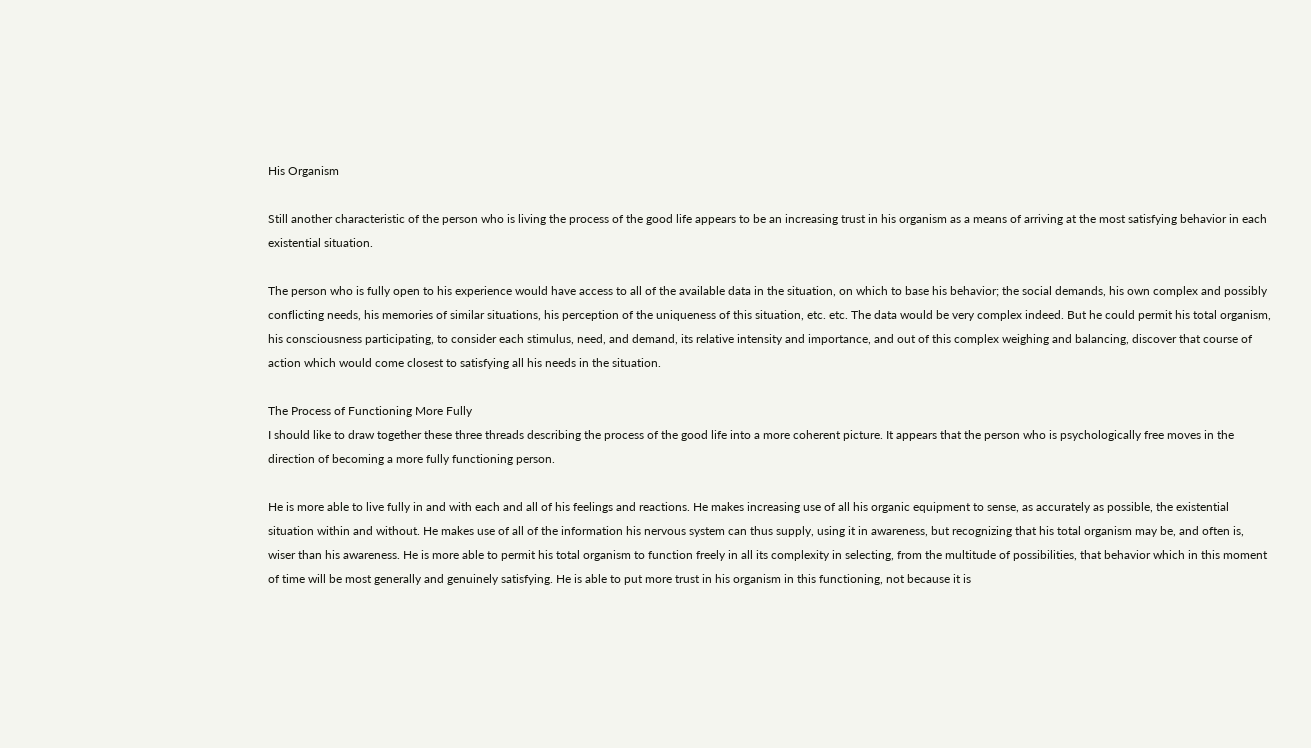His Organism

Still another characteristic of the person who is living the process of the good life appears to be an increasing trust in his organism as a means of arriving at the most satisfying behavior in each existential situation.

The person who is fully open to his experience would have access to all of the available data in the situation, on which to base his behavior; the social demands, his own complex and possibly conflicting needs, his memories of similar situations, his perception of the uniqueness of this situation, etc. etc. The data would be very complex indeed. But he could permit his total organism, his consciousness participating, to consider each stimulus, need, and demand, its relative intensity and importance, and out of this complex weighing and balancing, discover that course of action which would come closest to satisfying all his needs in the situation.

The Process of Functioning More Fully
I should like to draw together these three threads describing the process of the good life into a more coherent picture. It appears that the person who is psychologically free moves in the direction of becoming a more fully functioning person.

He is more able to live fully in and with each and all of his feelings and reactions. He makes increasing use of all his organic equipment to sense, as accurately as possible, the existential situation within and without. He makes use of all of the information his nervous system can thus supply, using it in awareness, but recognizing that his total organism may be, and often is, wiser than his awareness. He is more able to permit his total organism to function freely in all its complexity in selecting, from the multitude of possibilities, that behavior which in this moment of time will be most generally and genuinely satisfying. He is able to put more trust in his organism in this functioning, not because it is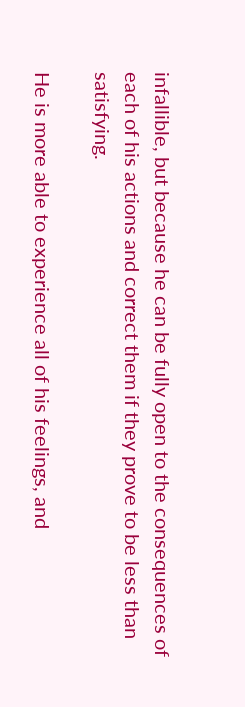infallible, but because he can be fully open to the consequences of each of his actions and correct them if they prove to be less than satisfying.

He is more able to experience all of his feelings, and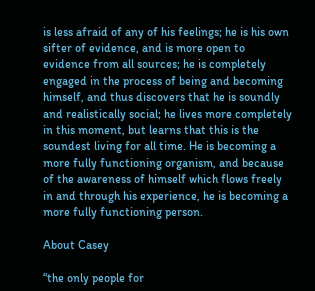is less afraid of any of his feelings; he is his own sifter of evidence, and is more open to evidence from all sources; he is completely engaged in the process of being and becoming himself, and thus discovers that he is soundly and realistically social; he lives more completely in this moment, but learns that this is the soundest living for all time. He is becoming a more fully functioning organism, and because of the awareness of himself which flows freely in and through his experience, he is becoming a more fully functioning person.

About Casey

“the only people for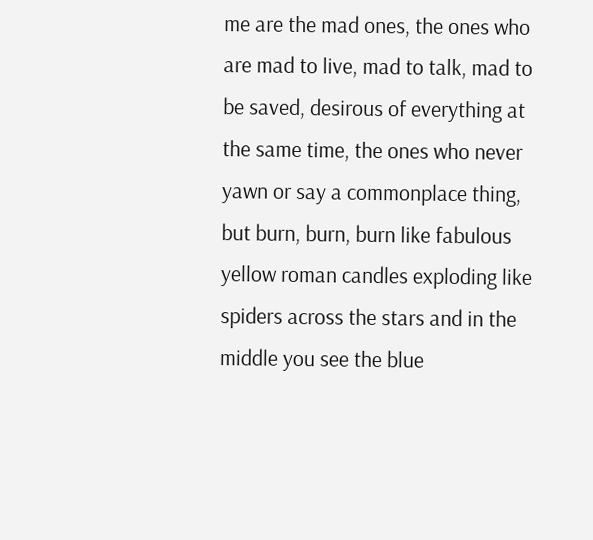me are the mad ones, the ones who are mad to live, mad to talk, mad to be saved, desirous of everything at the same time, the ones who never yawn or say a commonplace thing, but burn, burn, burn like fabulous yellow roman candles exploding like spiders across the stars and in the middle you see the blue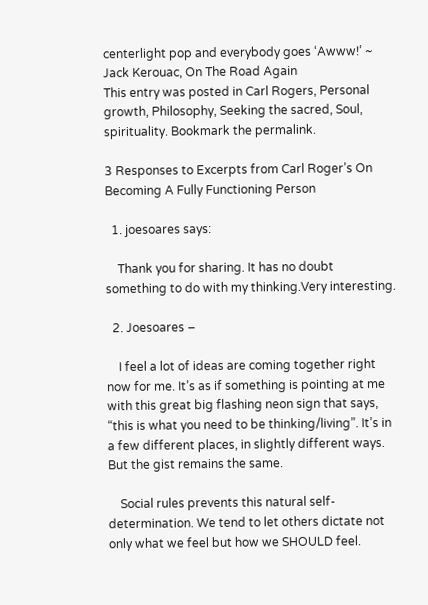centerlight pop and everybody goes ‘Awww!’ ~ Jack Kerouac, On The Road Again
This entry was posted in Carl Rogers, Personal growth, Philosophy, Seeking the sacred, Soul, spirituality. Bookmark the permalink.

3 Responses to Excerpts from Carl Roger’s On Becoming A Fully Functioning Person

  1. joesoares says:

    Thank you for sharing. It has no doubt something to do with my thinking.Very interesting.

  2. Joesoares –

    I feel a lot of ideas are coming together right now for me. It’s as if something is pointing at me with this great big flashing neon sign that says, “this is what you need to be thinking/living”. It’s in a few different places, in slightly different ways. But the gist remains the same.

    Social rules prevents this natural self-determination. We tend to let others dictate not only what we feel but how we SHOULD feel.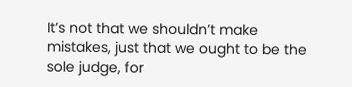It’s not that we shouldn’t make mistakes, just that we ought to be the sole judge, for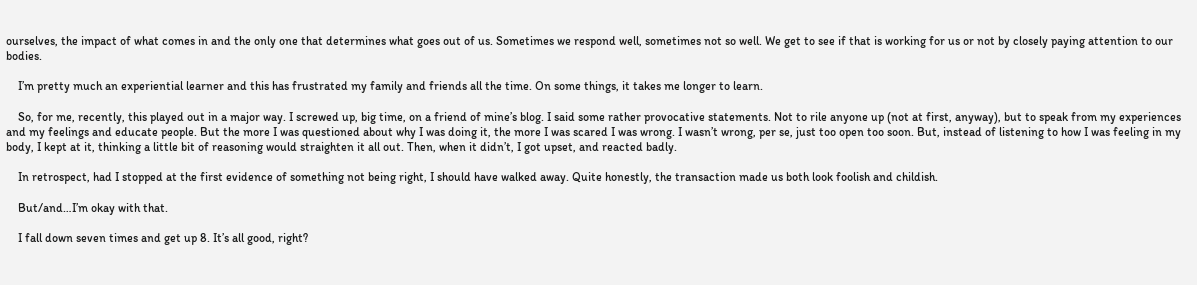ourselves, the impact of what comes in and the only one that determines what goes out of us. Sometimes we respond well, sometimes not so well. We get to see if that is working for us or not by closely paying attention to our bodies.

    I’m pretty much an experiential learner and this has frustrated my family and friends all the time. On some things, it takes me longer to learn.

    So, for me, recently, this played out in a major way. I screwed up, big time, on a friend of mine’s blog. I said some rather provocative statements. Not to rile anyone up (not at first, anyway), but to speak from my experiences and my feelings and educate people. But the more I was questioned about why I was doing it, the more I was scared I was wrong. I wasn’t wrong, per se, just too open too soon. But, instead of listening to how I was feeling in my body, I kept at it, thinking a little bit of reasoning would straighten it all out. Then, when it didn’t, I got upset, and reacted badly.

    In retrospect, had I stopped at the first evidence of something not being right, I should have walked away. Quite honestly, the transaction made us both look foolish and childish.

    But/and…I’m okay with that.

    I fall down seven times and get up 8. It’s all good, right?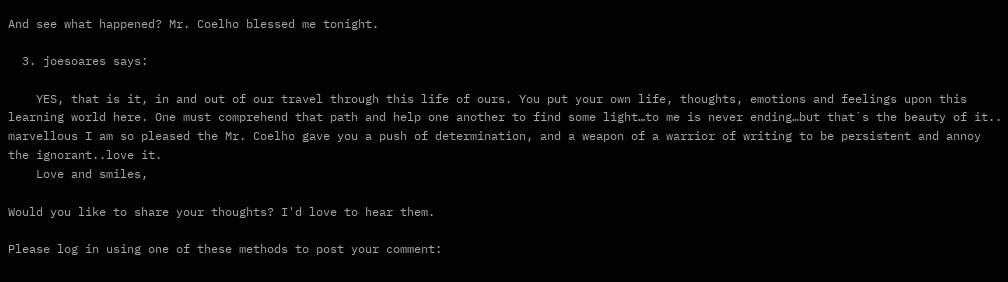And see what happened? Mr. Coelho blessed me tonight.

  3. joesoares says:

    YES, that is it, in and out of our travel through this life of ours. You put your own life, thoughts, emotions and feelings upon this learning world here. One must comprehend that path and help one another to find some light…to me is never ending…but that`s the beauty of it.. marvellous I am so pleased the Mr. Coelho gave you a push of determination, and a weapon of a warrior of writing to be persistent and annoy the ignorant..love it.
    Love and smiles,

Would you like to share your thoughts? I'd love to hear them.

Please log in using one of these methods to post your comment: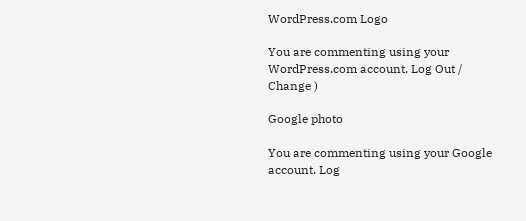WordPress.com Logo

You are commenting using your WordPress.com account. Log Out /  Change )

Google photo

You are commenting using your Google account. Log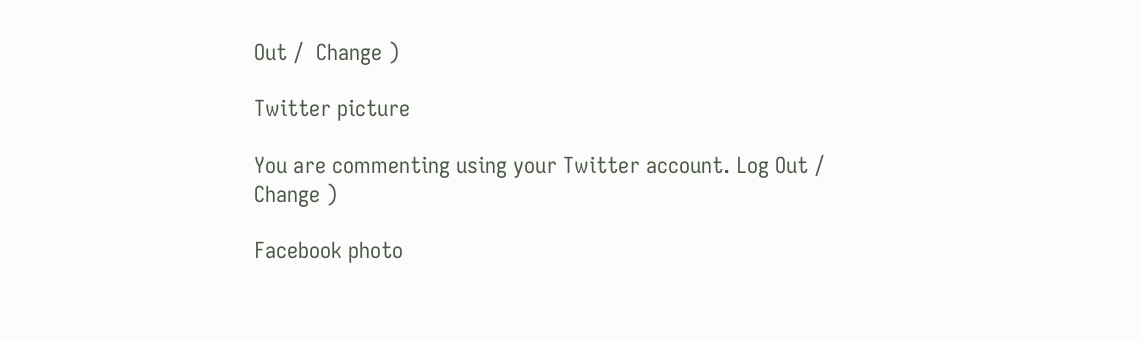Out /  Change )

Twitter picture

You are commenting using your Twitter account. Log Out /  Change )

Facebook photo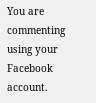You are commenting using your Facebook account.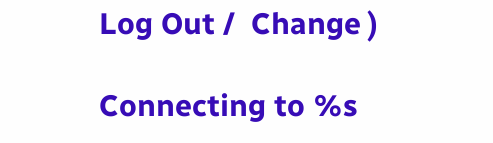Log Out /  Change )

Connecting to %s